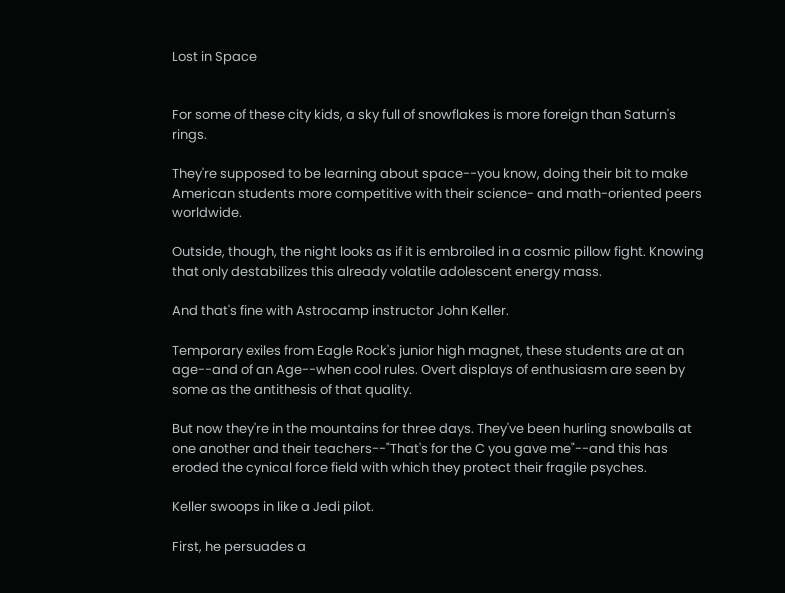Lost in Space


For some of these city kids, a sky full of snowflakes is more foreign than Saturn's rings.

They're supposed to be learning about space--you know, doing their bit to make American students more competitive with their science- and math-oriented peers worldwide.

Outside, though, the night looks as if it is embroiled in a cosmic pillow fight. Knowing that only destabilizes this already volatile adolescent energy mass.

And that's fine with Astrocamp instructor John Keller.

Temporary exiles from Eagle Rock's junior high magnet, these students are at an age--and of an Age--when cool rules. Overt displays of enthusiasm are seen by some as the antithesis of that quality.

But now they're in the mountains for three days. They've been hurling snowballs at one another and their teachers--"That's for the C you gave me"--and this has eroded the cynical force field with which they protect their fragile psyches.

Keller swoops in like a Jedi pilot.

First, he persuades a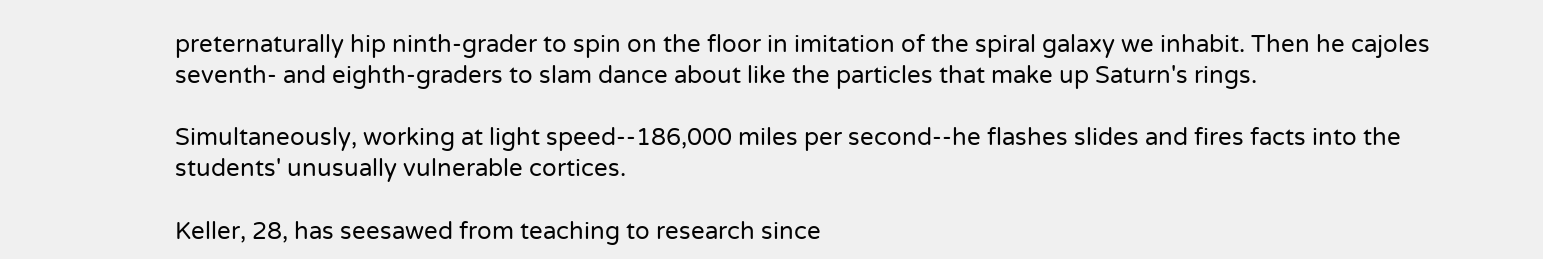preternaturally hip ninth-grader to spin on the floor in imitation of the spiral galaxy we inhabit. Then he cajoles seventh- and eighth-graders to slam dance about like the particles that make up Saturn's rings.

Simultaneously, working at light speed--186,000 miles per second--he flashes slides and fires facts into the students' unusually vulnerable cortices.

Keller, 28, has seesawed from teaching to research since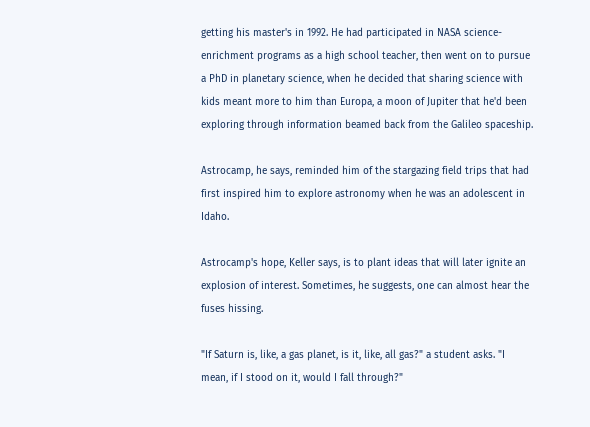getting his master's in 1992. He had participated in NASA science-enrichment programs as a high school teacher, then went on to pursue a PhD in planetary science, when he decided that sharing science with kids meant more to him than Europa, a moon of Jupiter that he'd been exploring through information beamed back from the Galileo spaceship.

Astrocamp, he says, reminded him of the stargazing field trips that had first inspired him to explore astronomy when he was an adolescent in Idaho.

Astrocamp's hope, Keller says, is to plant ideas that will later ignite an explosion of interest. Sometimes, he suggests, one can almost hear the fuses hissing.

"If Saturn is, like, a gas planet, is it, like, all gas?" a student asks. "I mean, if I stood on it, would I fall through?"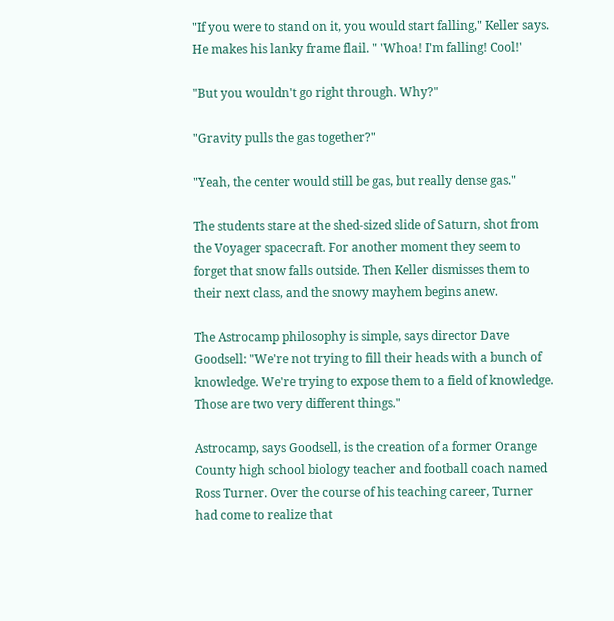"If you were to stand on it, you would start falling," Keller says. He makes his lanky frame flail. " 'Whoa! I'm falling! Cool!'

"But you wouldn't go right through. Why?"

"Gravity pulls the gas together?"

"Yeah, the center would still be gas, but really dense gas."

The students stare at the shed-sized slide of Saturn, shot from the Voyager spacecraft. For another moment they seem to forget that snow falls outside. Then Keller dismisses them to their next class, and the snowy mayhem begins anew.

The Astrocamp philosophy is simple, says director Dave Goodsell: "We're not trying to fill their heads with a bunch of knowledge. We're trying to expose them to a field of knowledge. Those are two very different things."

Astrocamp, says Goodsell, is the creation of a former Orange County high school biology teacher and football coach named Ross Turner. Over the course of his teaching career, Turner had come to realize that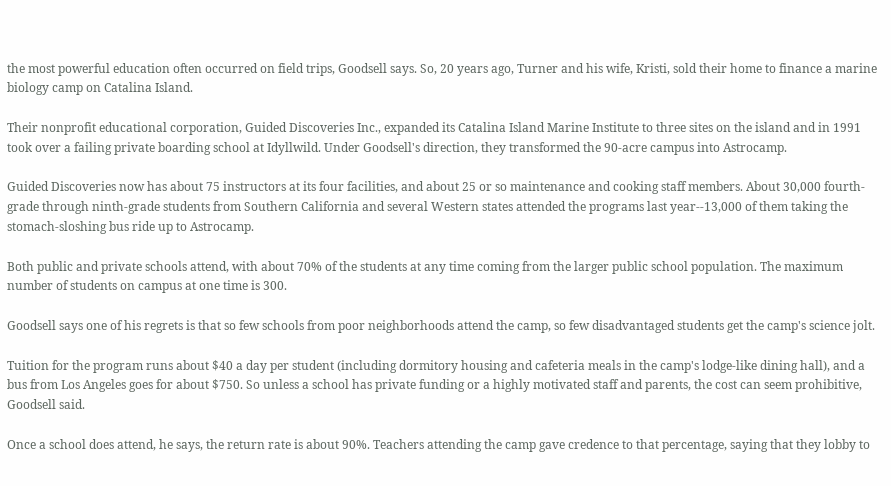the most powerful education often occurred on field trips, Goodsell says. So, 20 years ago, Turner and his wife, Kristi, sold their home to finance a marine biology camp on Catalina Island.

Their nonprofit educational corporation, Guided Discoveries Inc., expanded its Catalina Island Marine Institute to three sites on the island and in 1991 took over a failing private boarding school at Idyllwild. Under Goodsell's direction, they transformed the 90-acre campus into Astrocamp.

Guided Discoveries now has about 75 instructors at its four facilities, and about 25 or so maintenance and cooking staff members. About 30,000 fourth-grade through ninth-grade students from Southern California and several Western states attended the programs last year--13,000 of them taking the stomach-sloshing bus ride up to Astrocamp.

Both public and private schools attend, with about 70% of the students at any time coming from the larger public school population. The maximum number of students on campus at one time is 300.

Goodsell says one of his regrets is that so few schools from poor neighborhoods attend the camp, so few disadvantaged students get the camp's science jolt.

Tuition for the program runs about $40 a day per student (including dormitory housing and cafeteria meals in the camp's lodge-like dining hall), and a bus from Los Angeles goes for about $750. So unless a school has private funding or a highly motivated staff and parents, the cost can seem prohibitive, Goodsell said.

Once a school does attend, he says, the return rate is about 90%. Teachers attending the camp gave credence to that percentage, saying that they lobby to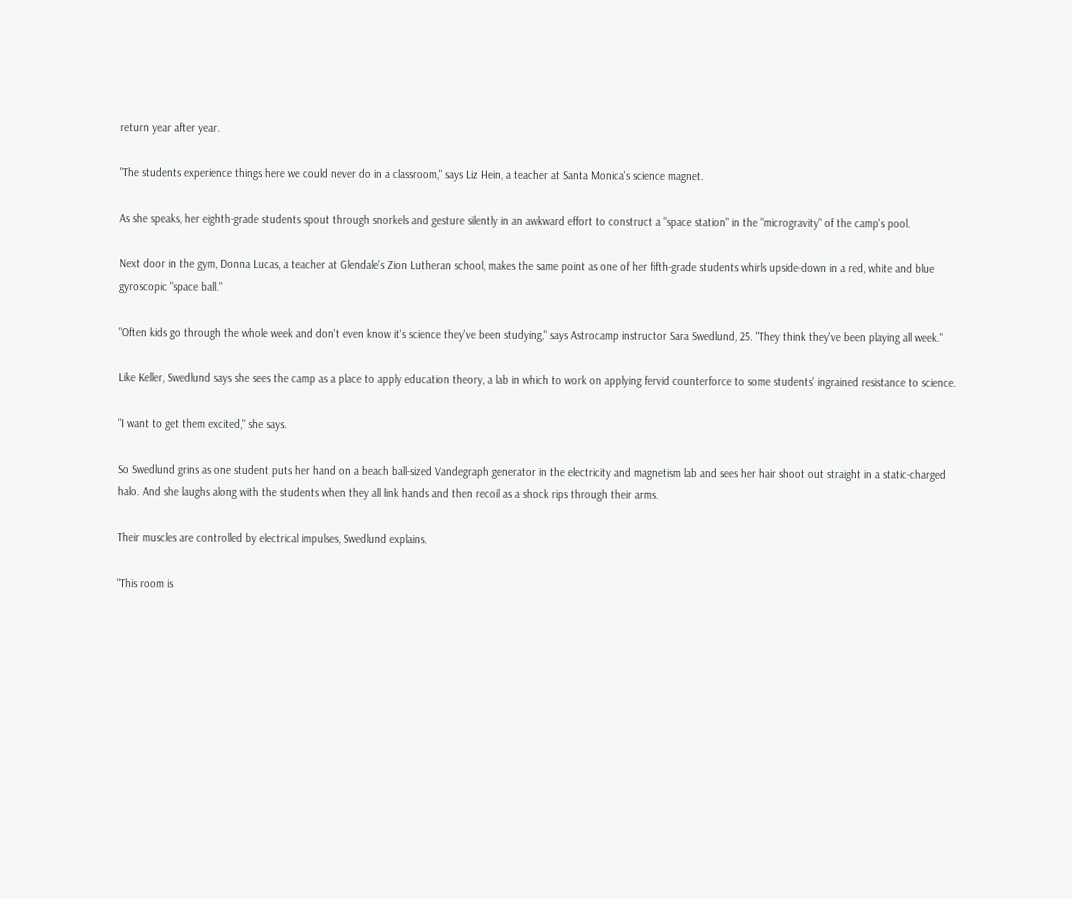return year after year.

"The students experience things here we could never do in a classroom," says Liz Hein, a teacher at Santa Monica's science magnet.

As she speaks, her eighth-grade students spout through snorkels and gesture silently in an awkward effort to construct a "space station" in the "microgravity" of the camp's pool.

Next door in the gym, Donna Lucas, a teacher at Glendale's Zion Lutheran school, makes the same point as one of her fifth-grade students whirls upside-down in a red, white and blue gyroscopic "space ball."

"Often kids go through the whole week and don't even know it's science they've been studying," says Astrocamp instructor Sara Swedlund, 25. "They think they've been playing all week."

Like Keller, Swedlund says she sees the camp as a place to apply education theory, a lab in which to work on applying fervid counterforce to some students' ingrained resistance to science.

"I want to get them excited," she says.

So Swedlund grins as one student puts her hand on a beach ball-sized Vandegraph generator in the electricity and magnetism lab and sees her hair shoot out straight in a static-charged halo. And she laughs along with the students when they all link hands and then recoil as a shock rips through their arms.

Their muscles are controlled by electrical impulses, Swedlund explains.

"This room is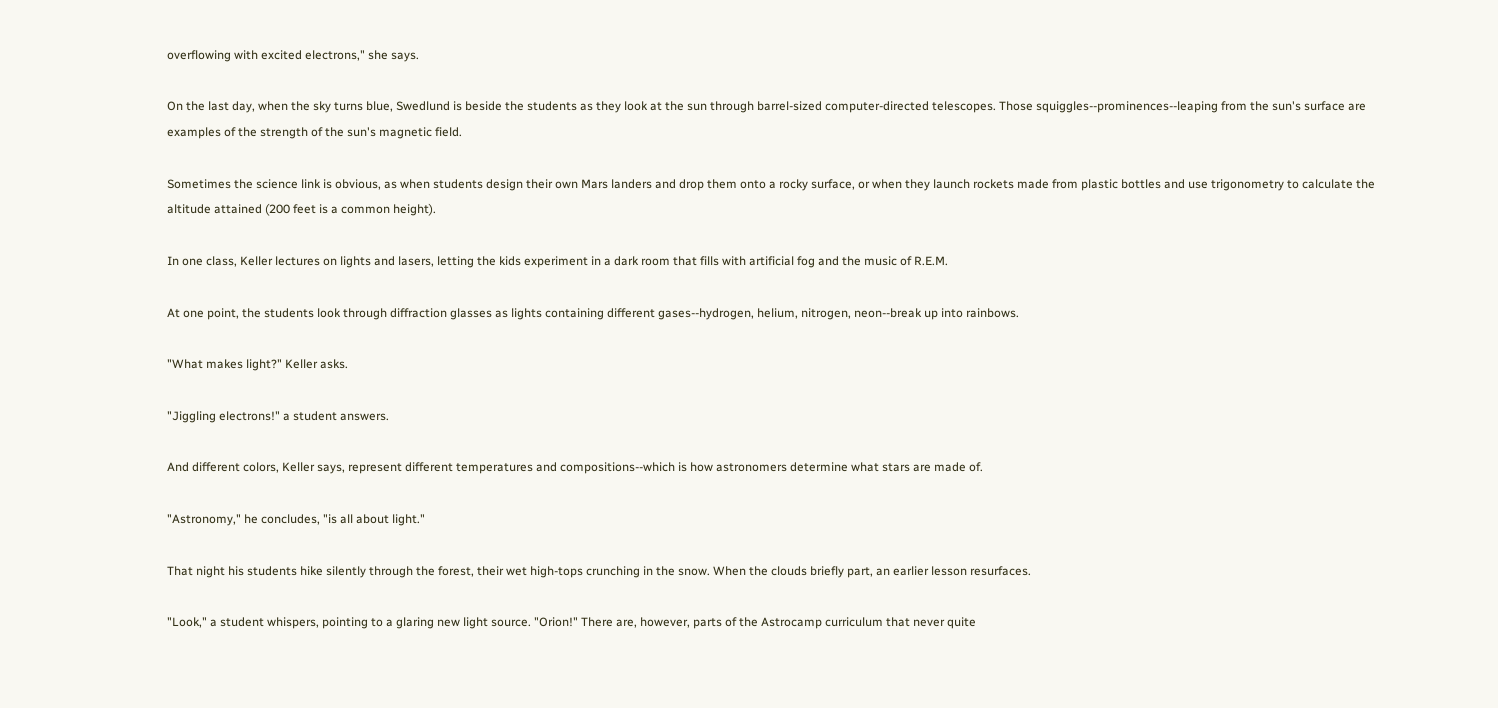overflowing with excited electrons," she says.

On the last day, when the sky turns blue, Swedlund is beside the students as they look at the sun through barrel-sized computer-directed telescopes. Those squiggles--prominences--leaping from the sun's surface are examples of the strength of the sun's magnetic field.

Sometimes the science link is obvious, as when students design their own Mars landers and drop them onto a rocky surface, or when they launch rockets made from plastic bottles and use trigonometry to calculate the altitude attained (200 feet is a common height).

In one class, Keller lectures on lights and lasers, letting the kids experiment in a dark room that fills with artificial fog and the music of R.E.M.

At one point, the students look through diffraction glasses as lights containing different gases--hydrogen, helium, nitrogen, neon--break up into rainbows.

"What makes light?" Keller asks.

"Jiggling electrons!" a student answers.

And different colors, Keller says, represent different temperatures and compositions--which is how astronomers determine what stars are made of.

"Astronomy," he concludes, "is all about light."

That night his students hike silently through the forest, their wet high-tops crunching in the snow. When the clouds briefly part, an earlier lesson resurfaces.

"Look," a student whispers, pointing to a glaring new light source. "Orion!" There are, however, parts of the Astrocamp curriculum that never quite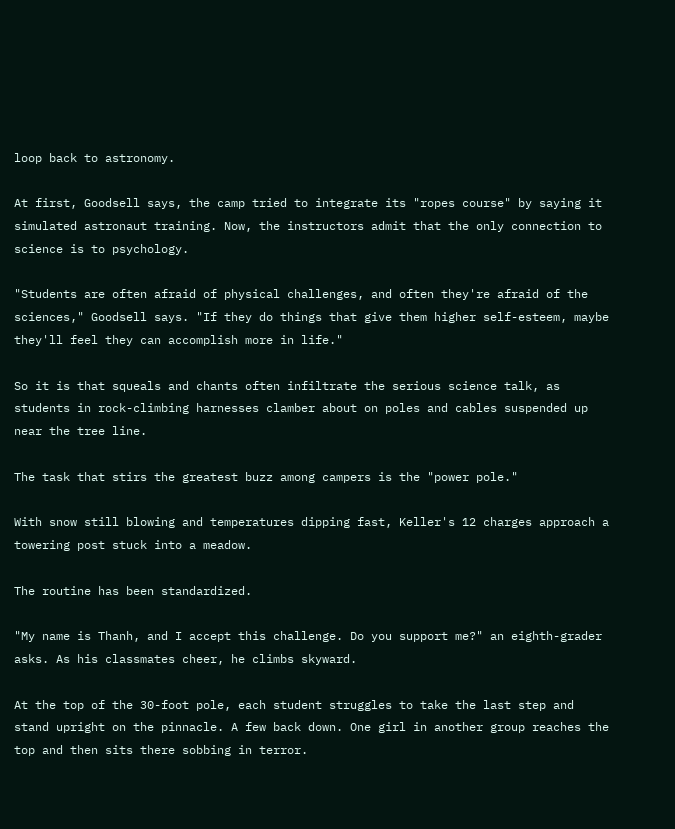loop back to astronomy.

At first, Goodsell says, the camp tried to integrate its "ropes course" by saying it simulated astronaut training. Now, the instructors admit that the only connection to science is to psychology.

"Students are often afraid of physical challenges, and often they're afraid of the sciences," Goodsell says. "If they do things that give them higher self-esteem, maybe they'll feel they can accomplish more in life."

So it is that squeals and chants often infiltrate the serious science talk, as students in rock-climbing harnesses clamber about on poles and cables suspended up near the tree line.

The task that stirs the greatest buzz among campers is the "power pole."

With snow still blowing and temperatures dipping fast, Keller's 12 charges approach a towering post stuck into a meadow.

The routine has been standardized.

"My name is Thanh, and I accept this challenge. Do you support me?" an eighth-grader asks. As his classmates cheer, he climbs skyward.

At the top of the 30-foot pole, each student struggles to take the last step and stand upright on the pinnacle. A few back down. One girl in another group reaches the top and then sits there sobbing in terror.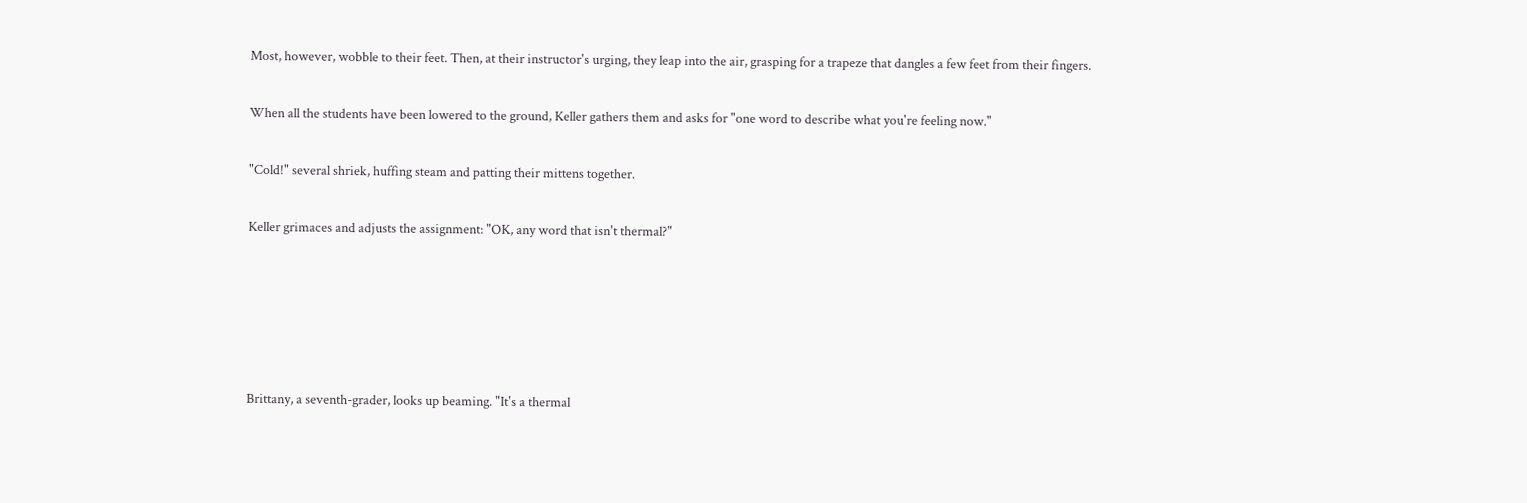Most, however, wobble to their feet. Then, at their instructor's urging, they leap into the air, grasping for a trapeze that dangles a few feet from their fingers.

When all the students have been lowered to the ground, Keller gathers them and asks for "one word to describe what you're feeling now."

"Cold!" several shriek, huffing steam and patting their mittens together.

Keller grimaces and adjusts the assignment: "OK, any word that isn't thermal?"





Brittany, a seventh-grader, looks up beaming. "It's a thermal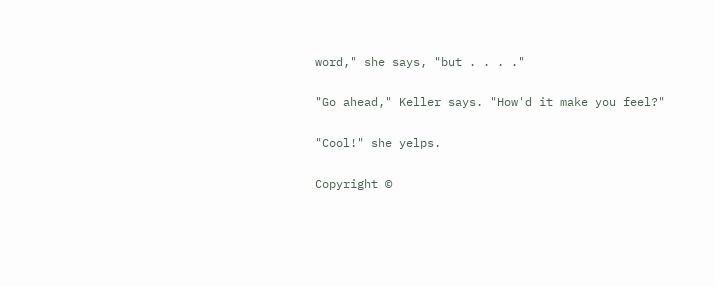word," she says, "but . . . ."

"Go ahead," Keller says. "How'd it make you feel?"

"Cool!" she yelps.

Copyright ©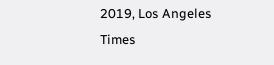2019, Los Angeles Times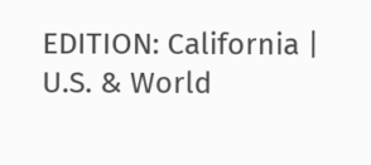EDITION: California | U.S. & World